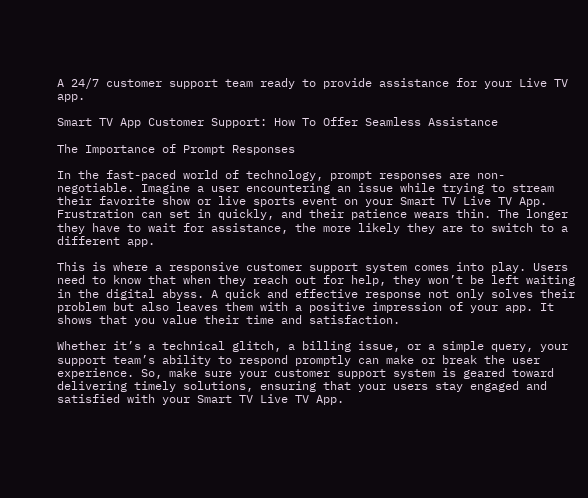A 24/7 customer support team ready to provide assistance for your Live TV app.

Smart TV App Customer Support: How To Offer Seamless Assistance

The Importance of Prompt Responses

In the fast-paced world of technology, prompt responses are non-negotiable. Imagine a user encountering an issue while trying to stream their favorite show or live sports event on your Smart TV Live TV App. Frustration can set in quickly, and their patience wears thin. The longer they have to wait for assistance, the more likely they are to switch to a different app.

This is where a responsive customer support system comes into play. Users need to know that when they reach out for help, they won’t be left waiting in the digital abyss. A quick and effective response not only solves their problem but also leaves them with a positive impression of your app. It shows that you value their time and satisfaction.

Whether it’s a technical glitch, a billing issue, or a simple query, your support team’s ability to respond promptly can make or break the user experience. So, make sure your customer support system is geared toward delivering timely solutions, ensuring that your users stay engaged and satisfied with your Smart TV Live TV App.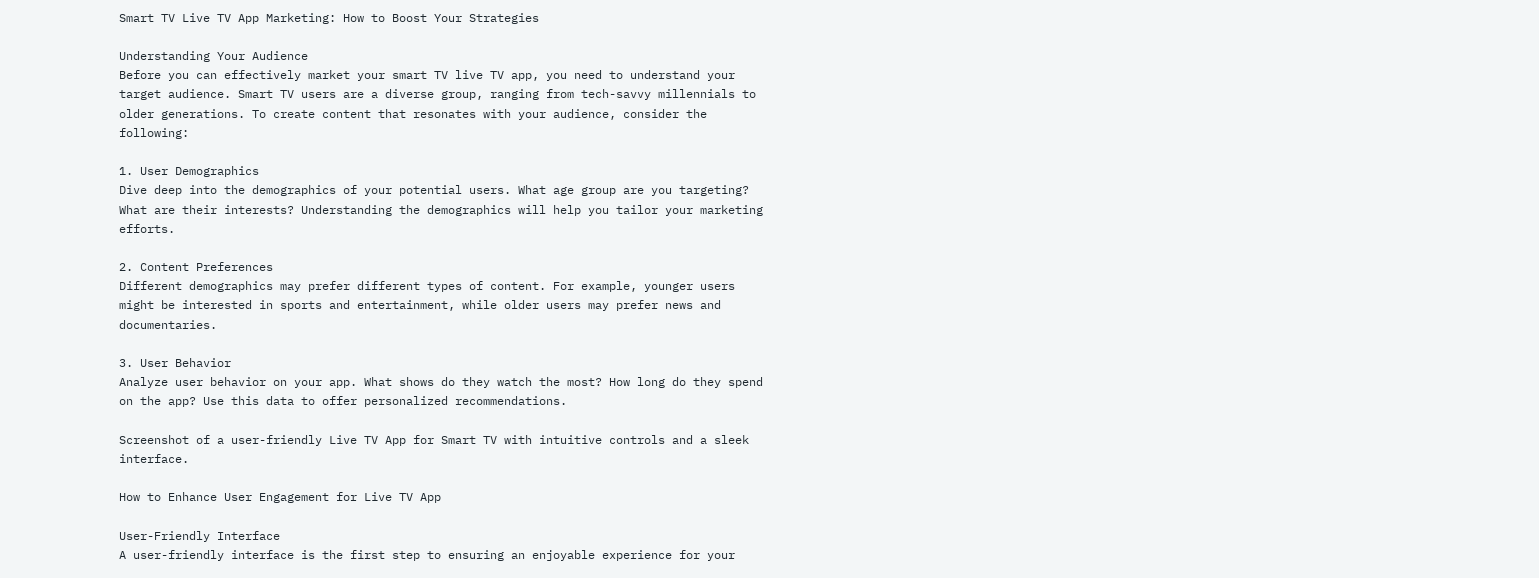Smart TV Live TV App Marketing: How to Boost Your Strategies

Understanding Your Audience
Before you can effectively market your smart TV live TV app, you need to understand your target audience. Smart TV users are a diverse group, ranging from tech-savvy millennials to older generations. To create content that resonates with your audience, consider the following:

1. User Demographics
Dive deep into the demographics of your potential users. What age group are you targeting? What are their interests? Understanding the demographics will help you tailor your marketing efforts.

2. Content Preferences
Different demographics may prefer different types of content. For example, younger users might be interested in sports and entertainment, while older users may prefer news and documentaries.

3. User Behavior
Analyze user behavior on your app. What shows do they watch the most? How long do they spend on the app? Use this data to offer personalized recommendations.

Screenshot of a user-friendly Live TV App for Smart TV with intuitive controls and a sleek interface.

How to Enhance User Engagement for Live TV App

User-Friendly Interface
A user-friendly interface is the first step to ensuring an enjoyable experience for your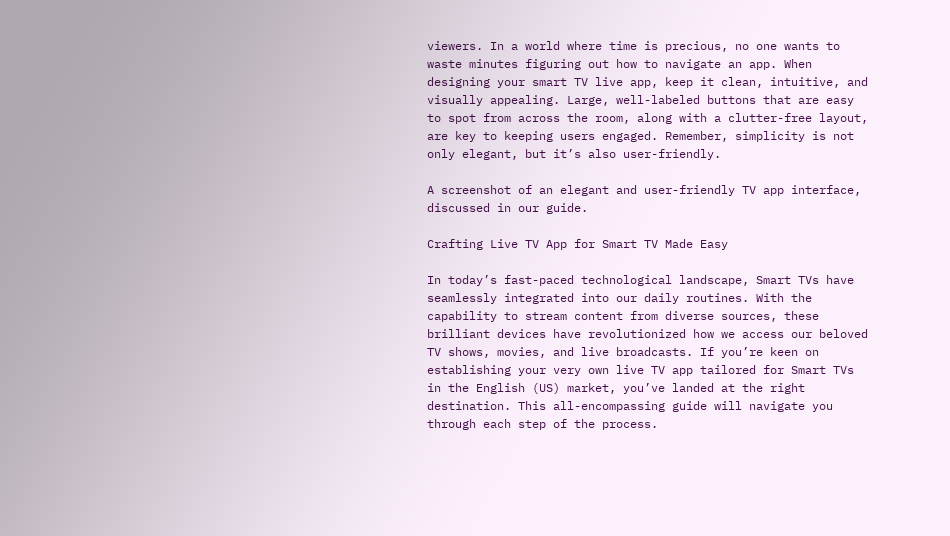viewers. In a world where time is precious, no one wants to waste minutes figuring out how to navigate an app. When designing your smart TV live app, keep it clean, intuitive, and visually appealing. Large, well-labeled buttons that are easy to spot from across the room, along with a clutter-free layout, are key to keeping users engaged. Remember, simplicity is not only elegant, but it’s also user-friendly.

A screenshot of an elegant and user-friendly TV app interface, discussed in our guide.

Crafting Live TV App for Smart TV Made Easy

In today’s fast-paced technological landscape, Smart TVs have seamlessly integrated into our daily routines. With the capability to stream content from diverse sources, these brilliant devices have revolutionized how we access our beloved TV shows, movies, and live broadcasts. If you’re keen on establishing your very own live TV app tailored for Smart TVs in the English (US) market, you’ve landed at the right destination. This all-encompassing guide will navigate you through each step of the process.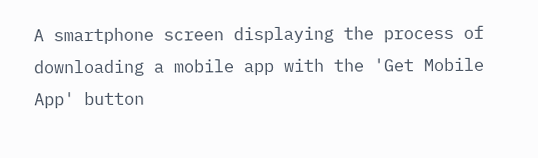A smartphone screen displaying the process of downloading a mobile app with the 'Get Mobile App' button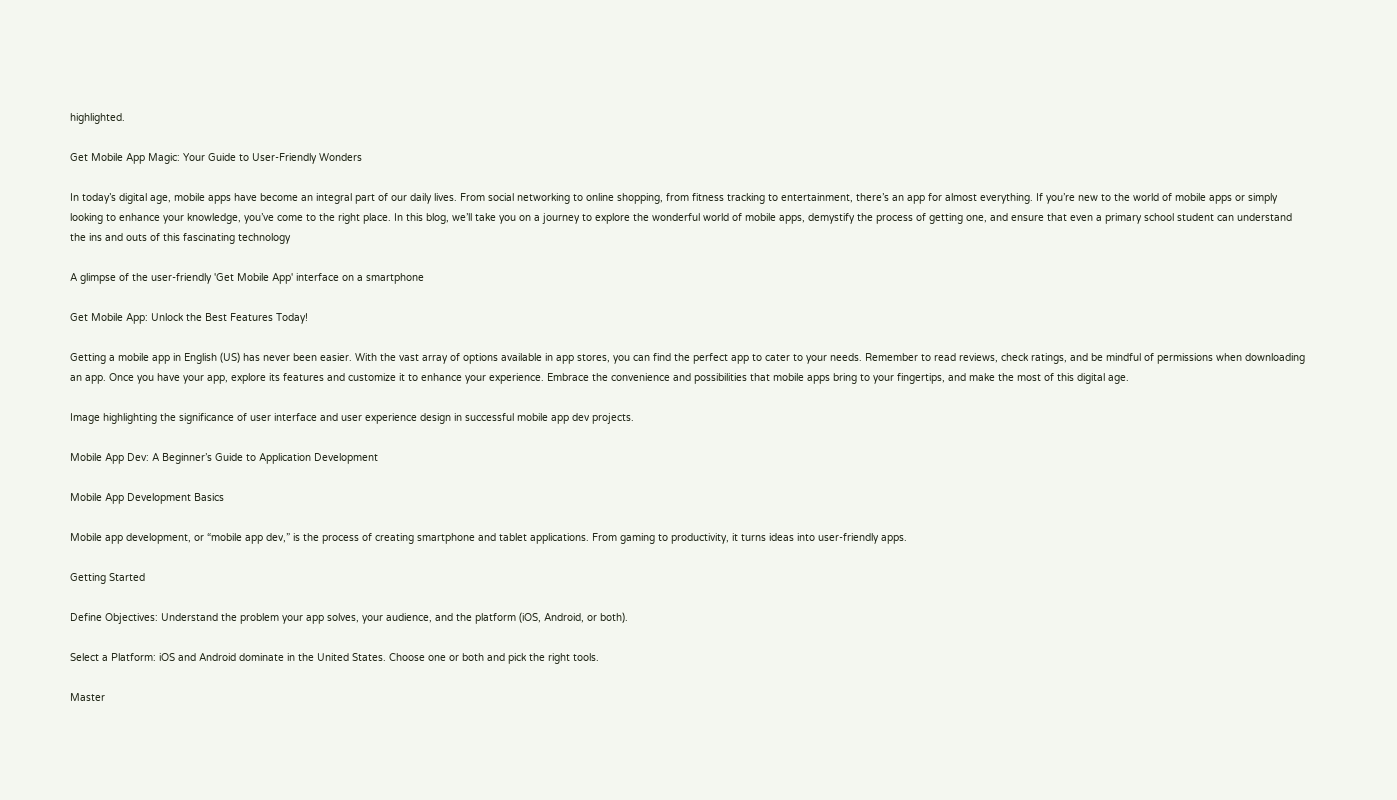highlighted.

Get Mobile App Magic: Your Guide to User-Friendly Wonders

In today’s digital age, mobile apps have become an integral part of our daily lives. From social networking to online shopping, from fitness tracking to entertainment, there’s an app for almost everything. If you’re new to the world of mobile apps or simply looking to enhance your knowledge, you’ve come to the right place. In this blog, we’ll take you on a journey to explore the wonderful world of mobile apps, demystify the process of getting one, and ensure that even a primary school student can understand the ins and outs of this fascinating technology

A glimpse of the user-friendly 'Get Mobile App' interface on a smartphone

Get Mobile App: Unlock the Best Features Today!

Getting a mobile app in English (US) has never been easier. With the vast array of options available in app stores, you can find the perfect app to cater to your needs. Remember to read reviews, check ratings, and be mindful of permissions when downloading an app. Once you have your app, explore its features and customize it to enhance your experience. Embrace the convenience and possibilities that mobile apps bring to your fingertips, and make the most of this digital age.

Image highlighting the significance of user interface and user experience design in successful mobile app dev projects.

Mobile App Dev: A Beginner’s Guide to Application Development

Mobile App Development Basics

Mobile app development, or “mobile app dev,” is the process of creating smartphone and tablet applications. From gaming to productivity, it turns ideas into user-friendly apps.

Getting Started

Define Objectives: Understand the problem your app solves, your audience, and the platform (iOS, Android, or both).

Select a Platform: iOS and Android dominate in the United States. Choose one or both and pick the right tools.

Master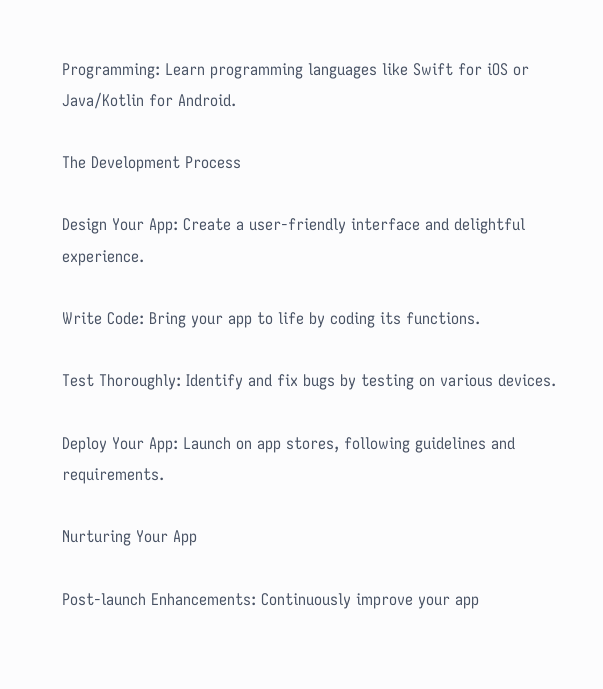Programming: Learn programming languages like Swift for iOS or Java/Kotlin for Android.

The Development Process

Design Your App: Create a user-friendly interface and delightful experience.

Write Code: Bring your app to life by coding its functions.

Test Thoroughly: Identify and fix bugs by testing on various devices.

Deploy Your App: Launch on app stores, following guidelines and requirements.

Nurturing Your App

Post-launch Enhancements: Continuously improve your app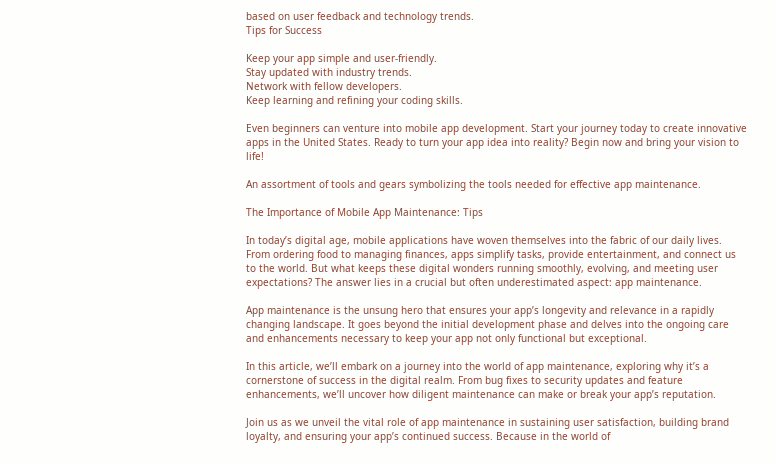based on user feedback and technology trends.
Tips for Success

Keep your app simple and user-friendly.
Stay updated with industry trends.
Network with fellow developers.
Keep learning and refining your coding skills.

Even beginners can venture into mobile app development. Start your journey today to create innovative apps in the United States. Ready to turn your app idea into reality? Begin now and bring your vision to life!

An assortment of tools and gears symbolizing the tools needed for effective app maintenance.

The Importance of Mobile App Maintenance: Tips

In today’s digital age, mobile applications have woven themselves into the fabric of our daily lives. From ordering food to managing finances, apps simplify tasks, provide entertainment, and connect us to the world. But what keeps these digital wonders running smoothly, evolving, and meeting user expectations? The answer lies in a crucial but often underestimated aspect: app maintenance.

App maintenance is the unsung hero that ensures your app’s longevity and relevance in a rapidly changing landscape. It goes beyond the initial development phase and delves into the ongoing care and enhancements necessary to keep your app not only functional but exceptional.

In this article, we’ll embark on a journey into the world of app maintenance, exploring why it’s a cornerstone of success in the digital realm. From bug fixes to security updates and feature enhancements, we’ll uncover how diligent maintenance can make or break your app’s reputation.

Join us as we unveil the vital role of app maintenance in sustaining user satisfaction, building brand loyalty, and ensuring your app’s continued success. Because in the world of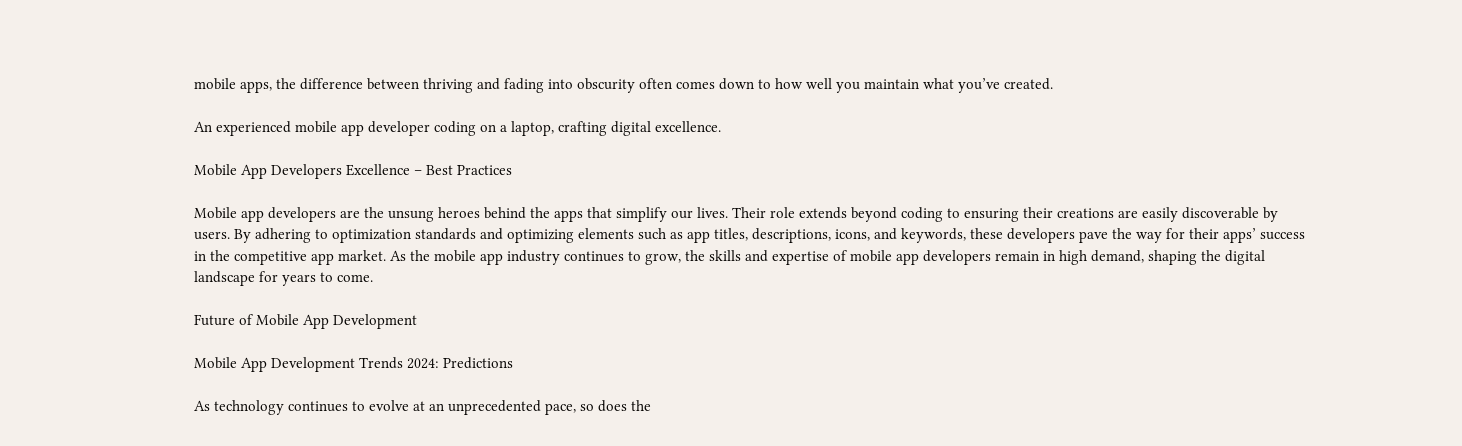mobile apps, the difference between thriving and fading into obscurity often comes down to how well you maintain what you’ve created.

An experienced mobile app developer coding on a laptop, crafting digital excellence.

Mobile App Developers Excellence – Best Practices

Mobile app developers are the unsung heroes behind the apps that simplify our lives. Their role extends beyond coding to ensuring their creations are easily discoverable by users. By adhering to optimization standards and optimizing elements such as app titles, descriptions, icons, and keywords, these developers pave the way for their apps’ success in the competitive app market. As the mobile app industry continues to grow, the skills and expertise of mobile app developers remain in high demand, shaping the digital landscape for years to come.

Future of Mobile App Development

Mobile App Development Trends 2024: Predictions

As technology continues to evolve at an unprecedented pace, so does the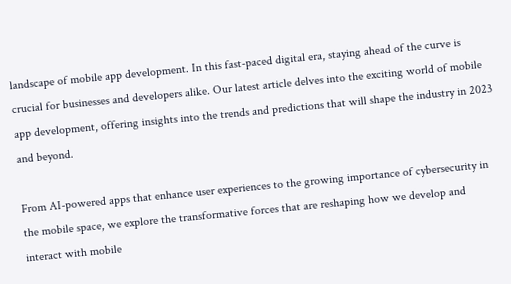landscape of mobile app development. In this fast-paced digital era, staying ahead of the curve is crucial for businesses and developers alike. Our latest article delves into the exciting world of mobile app development, offering insights into the trends and predictions that will shape the industry in 2023 and beyond.

From AI-powered apps that enhance user experiences to the growing importance of cybersecurity in the mobile space, we explore the transformative forces that are reshaping how we develop and interact with mobile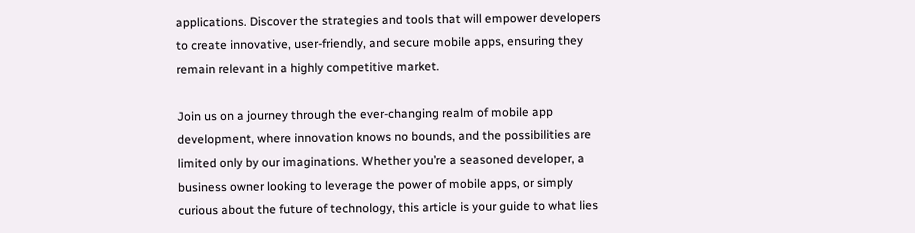applications. Discover the strategies and tools that will empower developers to create innovative, user-friendly, and secure mobile apps, ensuring they remain relevant in a highly competitive market.

Join us on a journey through the ever-changing realm of mobile app development, where innovation knows no bounds, and the possibilities are limited only by our imaginations. Whether you’re a seasoned developer, a business owner looking to leverage the power of mobile apps, or simply curious about the future of technology, this article is your guide to what lies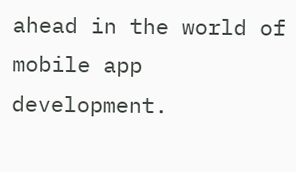ahead in the world of mobile app development.